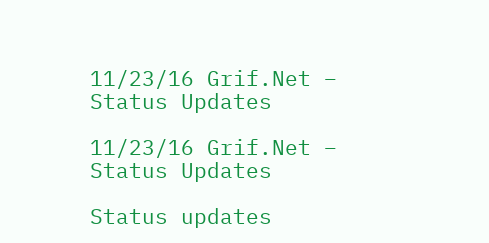11/23/16 Grif.Net – Status Updates

11/23/16 Grif.Net – Status Updates

Status updates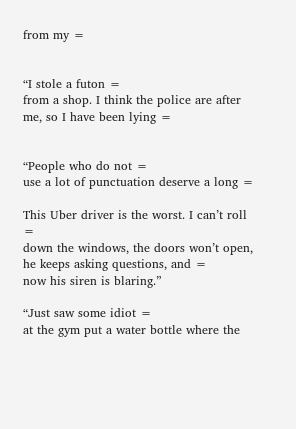from my =


“I stole a futon =
from a shop. I think the police are after me, so I have been lying =


“People who do not =
use a lot of punctuation deserve a long =

This Uber driver is the worst. I can’t roll =
down the windows, the doors won’t open, he keeps asking questions, and =
now his siren is blaring.”

“Just saw some idiot =
at the gym put a water bottle where the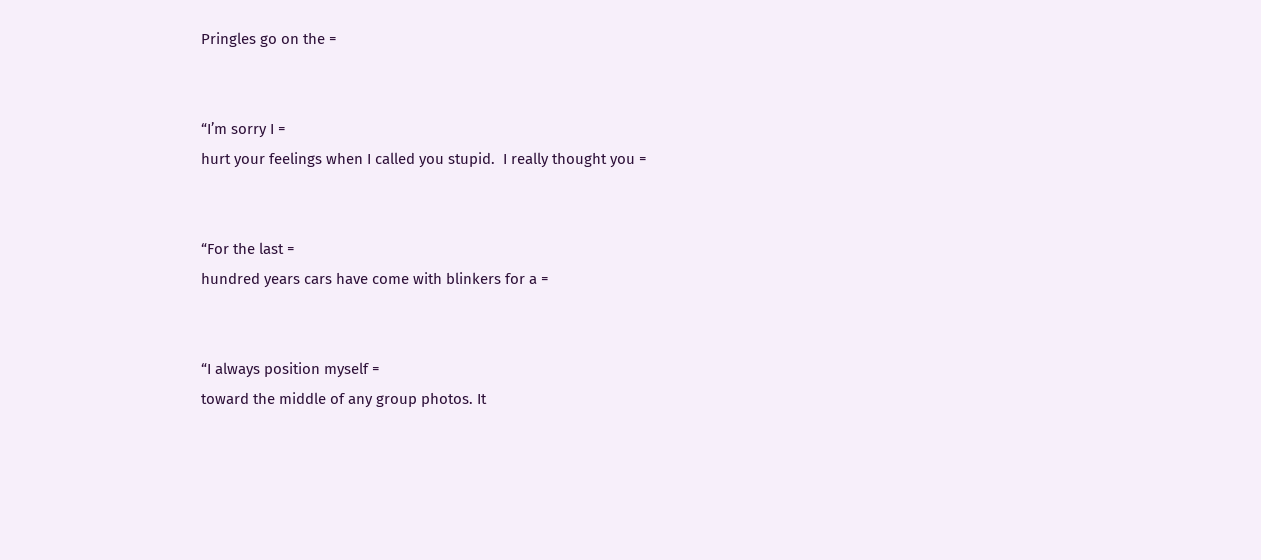Pringles go on the =


“I’m sorry I =
hurt your feelings when I called you stupid.  I really thought you =


“For the last =
hundred years cars have come with blinkers for a =


“I always position myself =
toward the middle of any group photos. It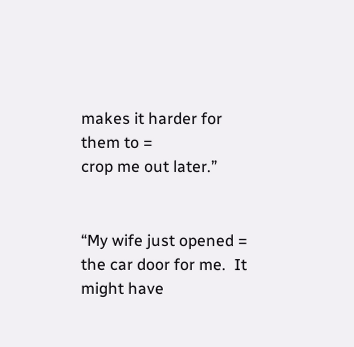makes it harder for them to =
crop me out later.”


“My wife just opened =
the car door for me.  It might have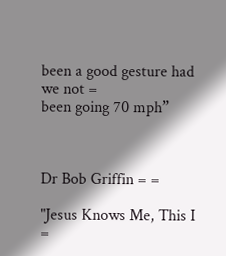been a good gesture had we not =
been going 70 mph”



Dr Bob Griffin = =

"Jesus Knows Me, This I =